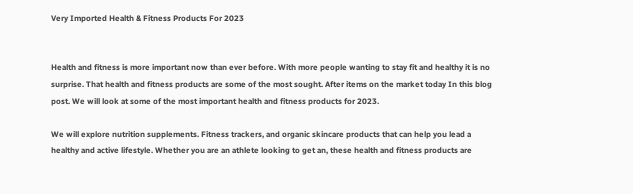Very Imported Health & Fitness Products For 2023


Health and fitness is more important now than ever before. With more people wanting to stay fit and healthy it is no surprise. That health and fitness products are some of the most sought. After items on the market today In this blog post. We will look at some of the most important health and fitness products for 2023.

We will explore nutrition supplements. Fitness trackers, and organic skincare products that can help you lead a healthy and active lifestyle. Whether you are an athlete looking to get an, these health and fitness products are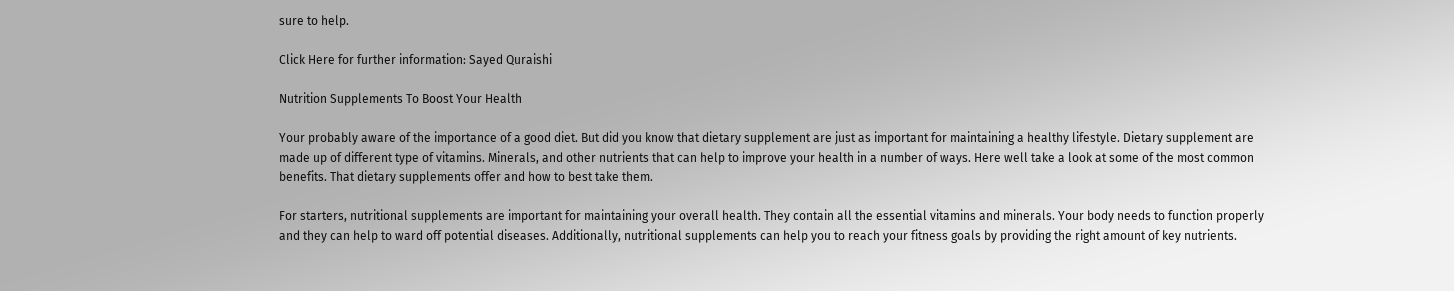sure to help.

Click Here for further information: Sayed Quraishi

Nutrition Supplements To Boost Your Health

Your probably aware of the importance of a good diet. But did you know that dietary supplement are just as important for maintaining a healthy lifestyle. Dietary supplement are made up of different type of vitamins. Minerals, and other nutrients that can help to improve your health in a number of ways. Here well take a look at some of the most common benefits. That dietary supplements offer and how to best take them.

For starters, nutritional supplements are important for maintaining your overall health. They contain all the essential vitamins and minerals. Your body needs to function properly and they can help to ward off potential diseases. Additionally, nutritional supplements can help you to reach your fitness goals by providing the right amount of key nutrients.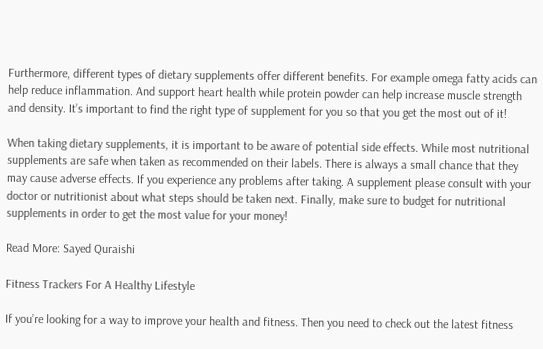Furthermore, different types of dietary supplements offer different benefits. For example omega fatty acids can help reduce inflammation. And support heart health while protein powder can help increase muscle strength and density. It’s important to find the right type of supplement for you so that you get the most out of it!

When taking dietary supplements, it is important to be aware of potential side effects. While most nutritional supplements are safe when taken as recommended on their labels. There is always a small chance that they may cause adverse effects. If you experience any problems after taking. A supplement please consult with your doctor or nutritionist about what steps should be taken next. Finally, make sure to budget for nutritional supplements in order to get the most value for your money!

Read More: Sayed Quraishi

Fitness Trackers For A Healthy Lifestyle

If you’re looking for a way to improve your health and fitness. Then you need to check out the latest fitness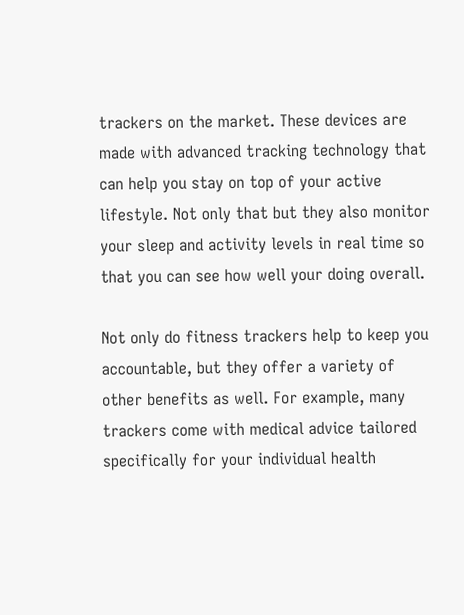trackers on the market. These devices are made with advanced tracking technology that can help you stay on top of your active lifestyle. Not only that but they also monitor your sleep and activity levels in real time so that you can see how well your doing overall.

Not only do fitness trackers help to keep you accountable, but they offer a variety of other benefits as well. For example, many trackers come with medical advice tailored specifically for your individual health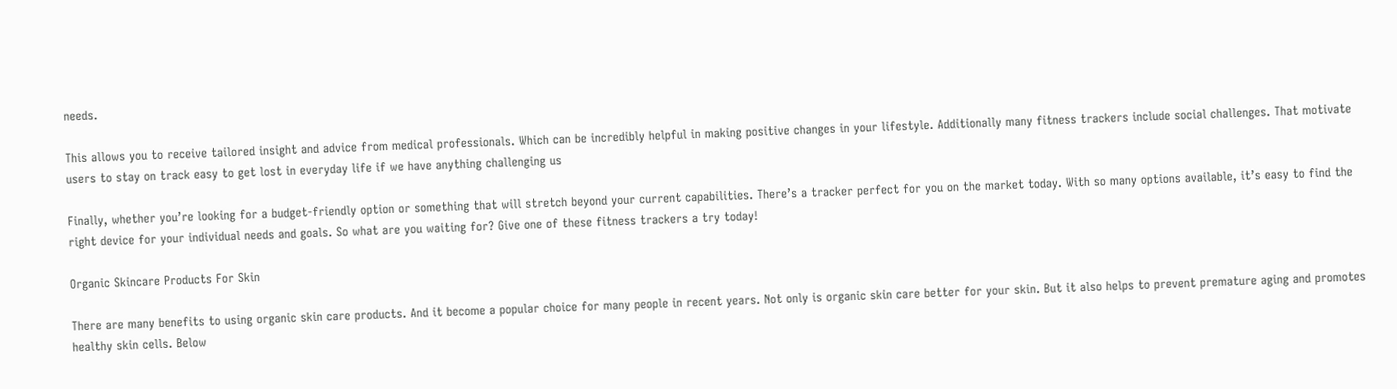needs.

This allows you to receive tailored insight and advice from medical professionals. Which can be incredibly helpful in making positive changes in your lifestyle. Additionally many fitness trackers include social challenges. That motivate users to stay on track easy to get lost in everyday life if we have anything challenging us

Finally, whether you’re looking for a budget-friendly option or something that will stretch beyond your current capabilities. There’s a tracker perfect for you on the market today. With so many options available, it’s easy to find the right device for your individual needs and goals. So what are you waiting for? Give one of these fitness trackers a try today!

Organic Skincare Products For Skin

There are many benefits to using organic skin care products. And it become a popular choice for many people in recent years. Not only is organic skin care better for your skin. But it also helps to prevent premature aging and promotes healthy skin cells. Below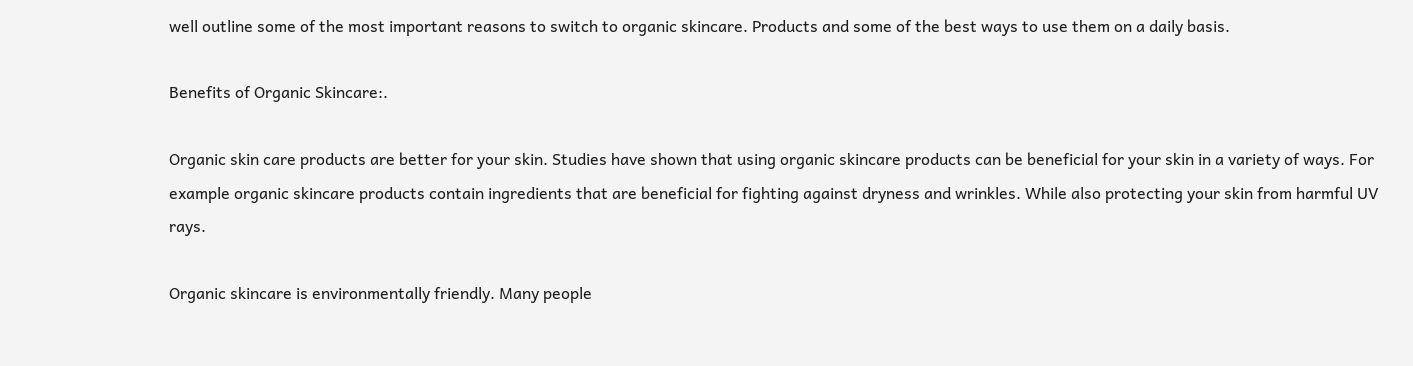well outline some of the most important reasons to switch to organic skincare. Products and some of the best ways to use them on a daily basis.

Benefits of Organic Skincare:.

Organic skin care products are better for your skin. Studies have shown that using organic skincare products can be beneficial for your skin in a variety of ways. For example organic skincare products contain ingredients that are beneficial for fighting against dryness and wrinkles. While also protecting your skin from harmful UV rays.

Organic skincare is environmentally friendly. Many people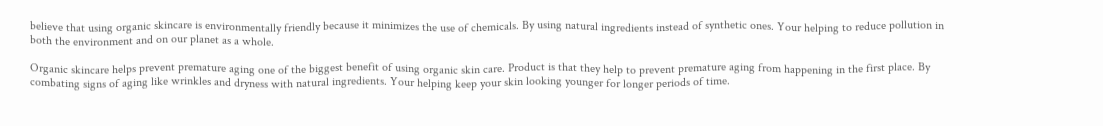believe that using organic skincare is environmentally friendly because it minimizes the use of chemicals. By using natural ingredients instead of synthetic ones. Your helping to reduce pollution in both the environment and on our planet as a whole.

Organic skincare helps prevent premature aging one of the biggest benefit of using organic skin care. Product is that they help to prevent premature aging from happening in the first place. By combating signs of aging like wrinkles and dryness with natural ingredients. Your helping keep your skin looking younger for longer periods of time.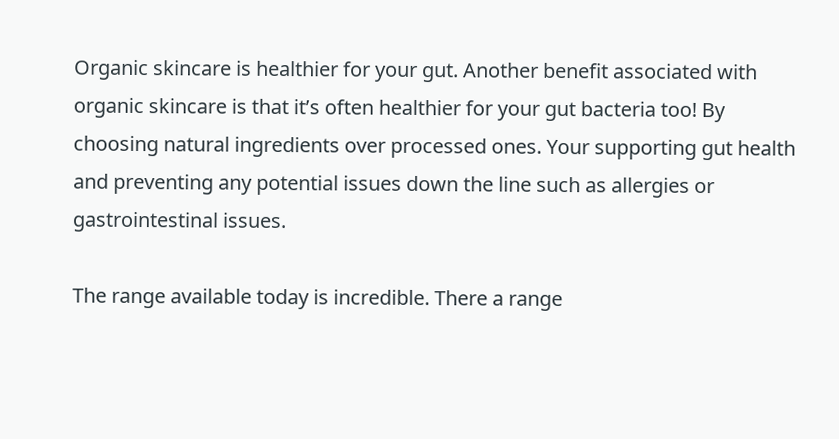Organic skincare is healthier for your gut. Another benefit associated with organic skincare is that it’s often healthier for your gut bacteria too! By choosing natural ingredients over processed ones. Your supporting gut health and preventing any potential issues down the line such as allergies or gastrointestinal issues.

The range available today is incredible. There a range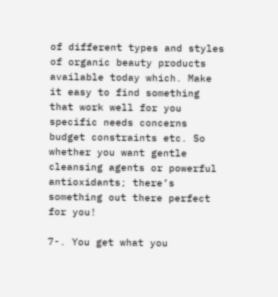of different types and styles of organic beauty products available today which. Make it easy to find something that work well for you specific needs concerns budget constraints etc. So whether you want gentle cleansing agents or powerful antioxidants; there’s something out there perfect for you!

7-. You get what you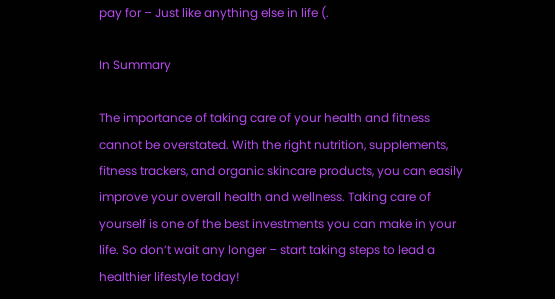pay for – Just like anything else in life (.

In Summary

The importance of taking care of your health and fitness cannot be overstated. With the right nutrition, supplements, fitness trackers, and organic skincare products, you can easily improve your overall health and wellness. Taking care of yourself is one of the best investments you can make in your life. So don’t wait any longer – start taking steps to lead a healthier lifestyle today!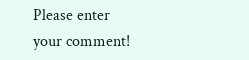Please enter your comment!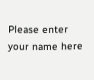Please enter your name here